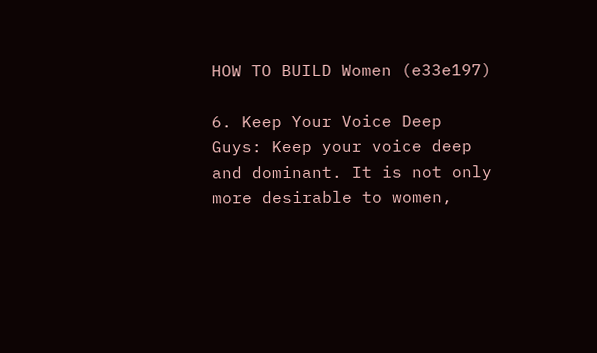HOW TO BUILD Women (e33e197)

6. Keep Your Voice Deep
Guys: Keep your voice deep and dominant. It is not only more desirable to women,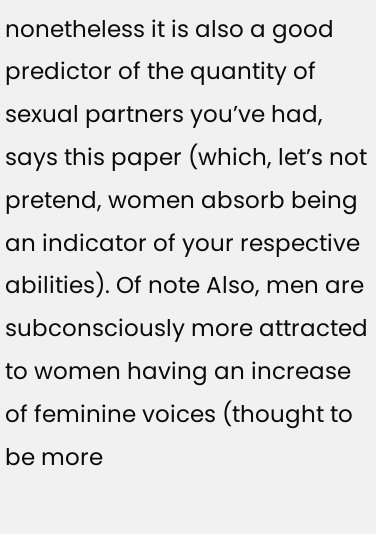nonetheless it is also a good predictor of the quantity of sexual partners you’ve had, says this paper (which, let’s not pretend, women absorb being an indicator of your respective abilities). Of note Also, men are subconsciously more attracted to women having an increase of feminine voices (thought to be more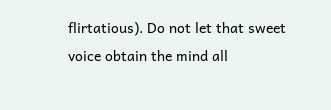flirtatious). Do not let that sweet voice obtain the mind all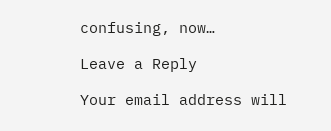confusing, now…

Leave a Reply

Your email address will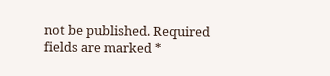not be published. Required fields are marked *